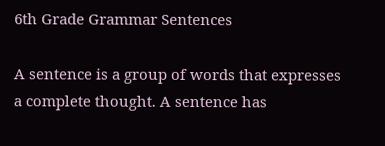6th Grade Grammar Sentences

A sentence is a group of words that expresses a complete thought. A sentence has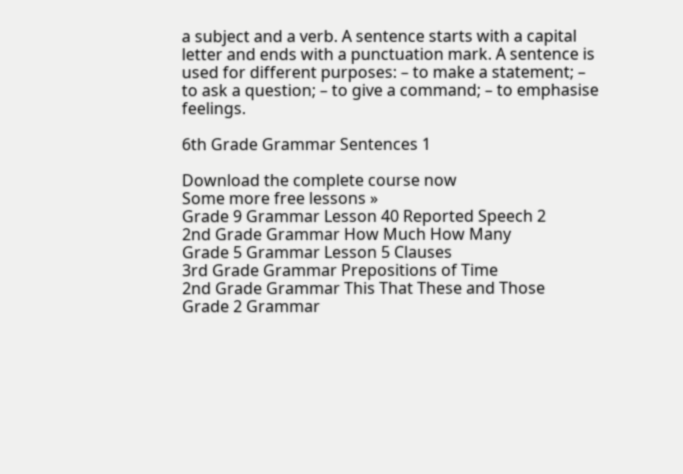a subject and a verb. A sentence starts with a capital letter and ends with a punctuation mark. A sentence is used for different purposes: – to make a statement; – to ask a question; – to give a command; – to emphasise feelings.

6th Grade Grammar Sentences 1

Download the complete course now
Some more free lessons »
Grade 9 Grammar Lesson 40 Reported Speech 2
2nd Grade Grammar How Much How Many
Grade 5 Grammar Lesson 5 Clauses
3rd Grade Grammar Prepositions of Time
2nd Grade Grammar This That These and Those
Grade 2 Grammar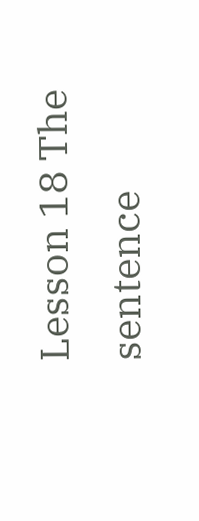Lesson 18 The sentence